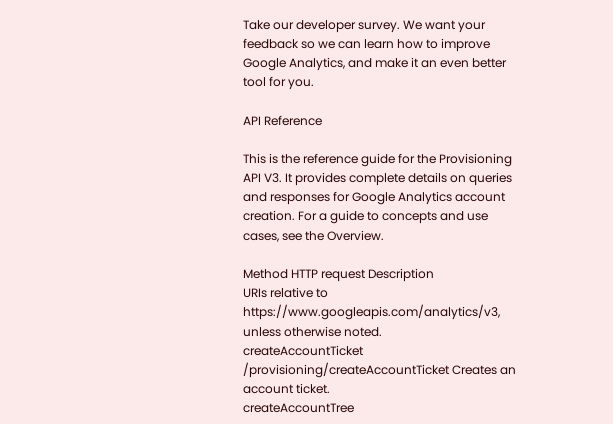Take our developer survey. We want your feedback so we can learn how to improve Google Analytics, and make it an even better tool for you.

API Reference

This is the reference guide for the Provisioning API V3. It provides complete details on queries and responses for Google Analytics account creation. For a guide to concepts and use cases, see the Overview.

Method HTTP request Description
URIs relative to https://www.googleapis.com/analytics/v3, unless otherwise noted.
createAccountTicket /provisioning/createAccountTicket Creates an account ticket.
createAccountTree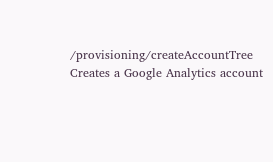/provisioning/createAccountTree Creates a Google Analytics account